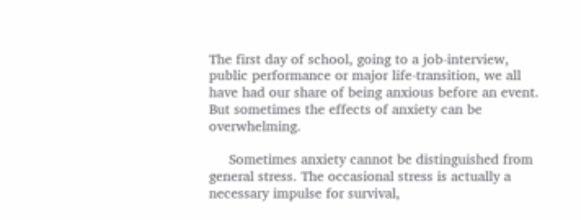The first day of school, going to a job-interview, public performance or major life-transition, we all have had our share of being anxious before an event. But sometimes the effects of anxiety can be overwhelming.

     Sometimes anxiety cannot be distinguished from general stress. The occasional stress is actually a necessary impulse for survival,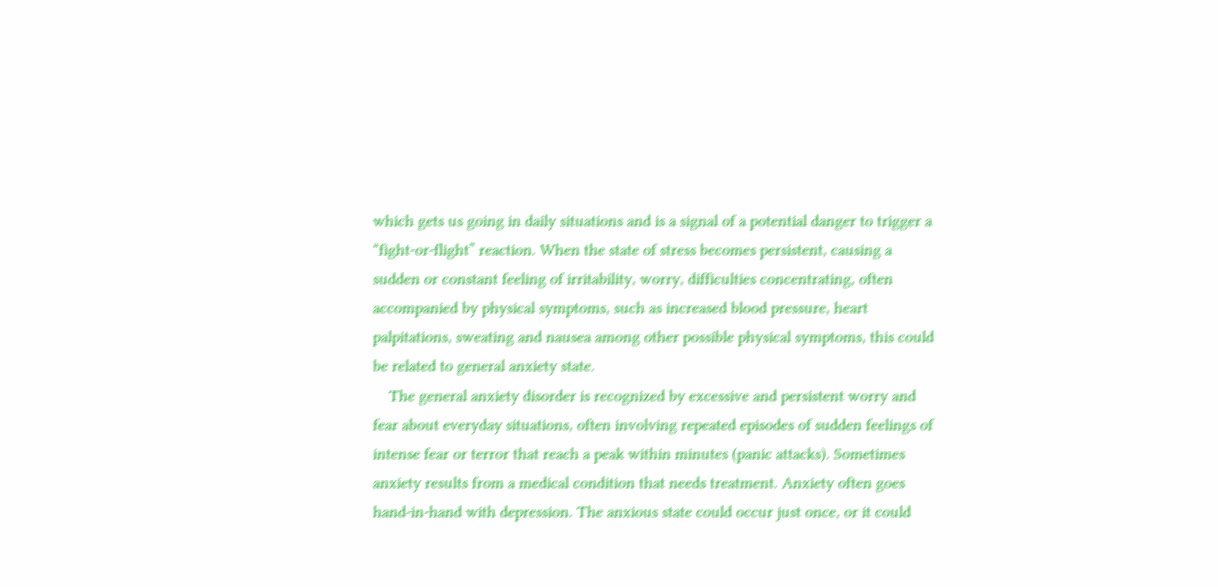which gets us going in daily situations and is a signal of a potential danger to trigger a “fight-or-flight” reaction. When the state of stress becomes persistent, causing a sudden or constant feeling of irritability, worry, difficulties concentrating, often accompanied by physical symptoms, such as increased blood pressure, heart palpitations, sweating and nausea among other possible physical symptoms, this could be related to general anxiety state.
    The general anxiety disorder is recognized by excessive and persistent worry and fear about everyday situations, often involving repeated episodes of sudden feelings of intense fear or terror that reach a peak within minutes (panic attacks). Sometimes anxiety results from a medical condition that needs treatment. Anxiety often goes hand-in-hand with depression. The anxious state could occur just once, or it could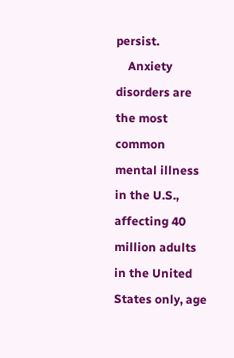persist.
    Anxiety disorders are the most common mental illness in the U.S., affecting 40 million adults in the United States only, age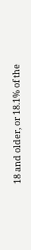18 and older, or 18.1% of the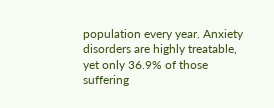population every year. Anxiety disorders are highly treatable, yet only 36.9% of those suffering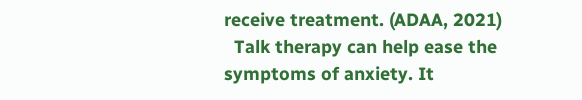receive treatment. (ADAA, 2021)
  Talk therapy can help ease the symptoms of anxiety. It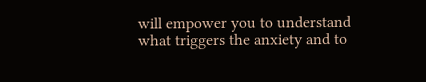will empower you to understand what triggers the anxiety and to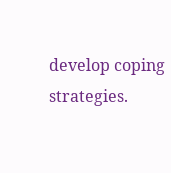develop coping strategies.